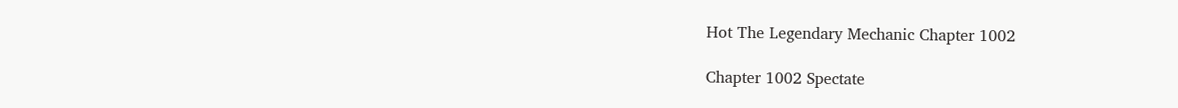Hot The Legendary Mechanic Chapter 1002

Chapter 1002 Spectate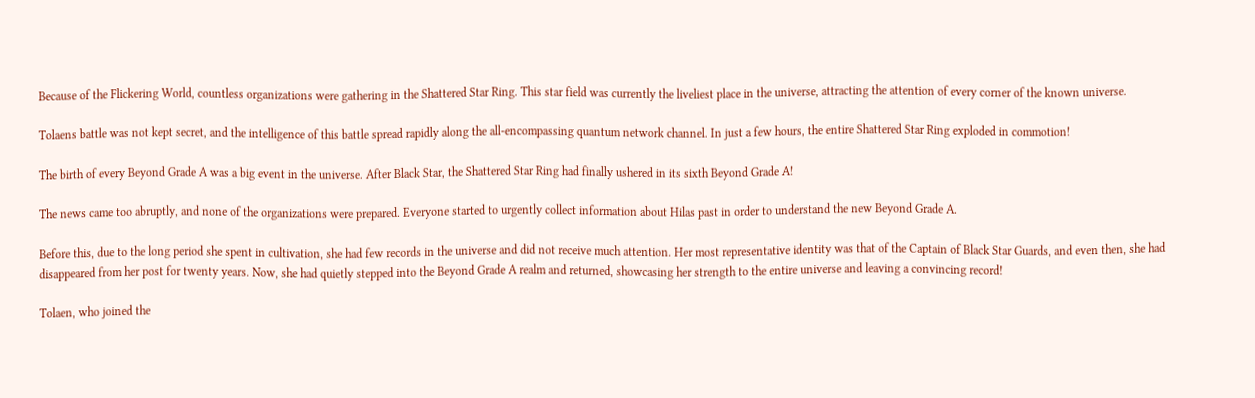Because of the Flickering World, countless organizations were gathering in the Shattered Star Ring. This star field was currently the liveliest place in the universe, attracting the attention of every corner of the known universe.

Tolaens battle was not kept secret, and the intelligence of this battle spread rapidly along the all-encompassing quantum network channel. In just a few hours, the entire Shattered Star Ring exploded in commotion!

The birth of every Beyond Grade A was a big event in the universe. After Black Star, the Shattered Star Ring had finally ushered in its sixth Beyond Grade A!

The news came too abruptly, and none of the organizations were prepared. Everyone started to urgently collect information about Hilas past in order to understand the new Beyond Grade A.

Before this, due to the long period she spent in cultivation, she had few records in the universe and did not receive much attention. Her most representative identity was that of the Captain of Black Star Guards, and even then, she had disappeared from her post for twenty years. Now, she had quietly stepped into the Beyond Grade A realm and returned, showcasing her strength to the entire universe and leaving a convincing record!

Tolaen, who joined the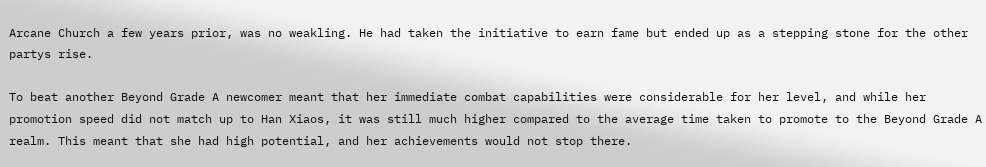Arcane Church a few years prior, was no weakling. He had taken the initiative to earn fame but ended up as a stepping stone for the other partys rise.

To beat another Beyond Grade A newcomer meant that her immediate combat capabilities were considerable for her level, and while her promotion speed did not match up to Han Xiaos, it was still much higher compared to the average time taken to promote to the Beyond Grade A realm. This meant that she had high potential, and her achievements would not stop there.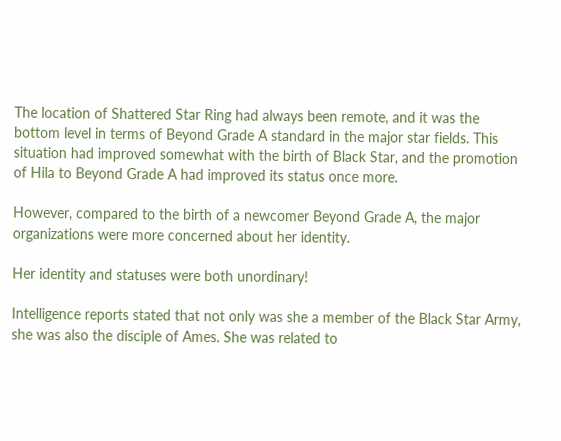The location of Shattered Star Ring had always been remote, and it was the bottom level in terms of Beyond Grade A standard in the major star fields. This situation had improved somewhat with the birth of Black Star, and the promotion of Hila to Beyond Grade A had improved its status once more.

However, compared to the birth of a newcomer Beyond Grade A, the major organizations were more concerned about her identity.

Her identity and statuses were both unordinary!

Intelligence reports stated that not only was she a member of the Black Star Army, she was also the disciple of Ames. She was related to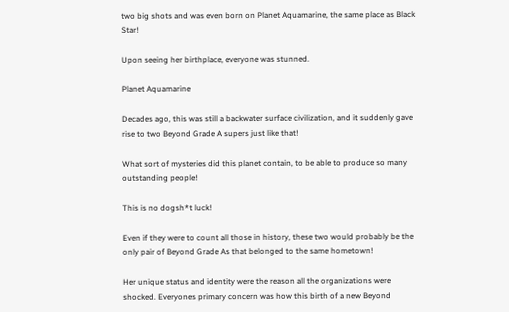two big shots and was even born on Planet Aquamarine, the same place as Black Star!

Upon seeing her birthplace, everyone was stunned.

Planet Aquamarine

Decades ago, this was still a backwater surface civilization, and it suddenly gave rise to two Beyond Grade A supers just like that!

What sort of mysteries did this planet contain, to be able to produce so many outstanding people!

This is no dogsh*t luck!

Even if they were to count all those in history, these two would probably be the only pair of Beyond Grade As that belonged to the same hometown!

Her unique status and identity were the reason all the organizations were shocked. Everyones primary concern was how this birth of a new Beyond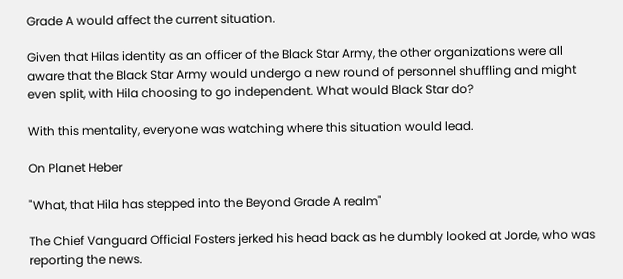Grade A would affect the current situation.

Given that Hilas identity as an officer of the Black Star Army, the other organizations were all aware that the Black Star Army would undergo a new round of personnel shuffling and might even split, with Hila choosing to go independent. What would Black Star do?

With this mentality, everyone was watching where this situation would lead.

On Planet Heber

"What, that Hila has stepped into the Beyond Grade A realm"

The Chief Vanguard Official Fosters jerked his head back as he dumbly looked at Jorde, who was reporting the news.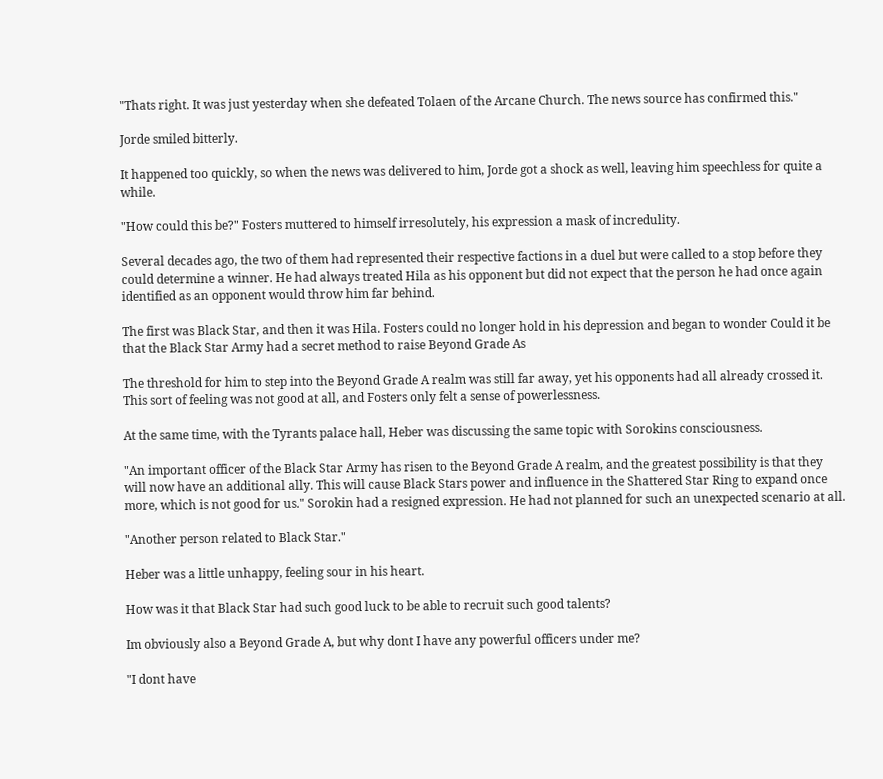"Thats right. It was just yesterday when she defeated Tolaen of the Arcane Church. The news source has confirmed this."

Jorde smiled bitterly.

It happened too quickly, so when the news was delivered to him, Jorde got a shock as well, leaving him speechless for quite a while.

"How could this be?" Fosters muttered to himself irresolutely, his expression a mask of incredulity.

Several decades ago, the two of them had represented their respective factions in a duel but were called to a stop before they could determine a winner. He had always treated Hila as his opponent but did not expect that the person he had once again identified as an opponent would throw him far behind.

The first was Black Star, and then it was Hila. Fosters could no longer hold in his depression and began to wonder Could it be that the Black Star Army had a secret method to raise Beyond Grade As

The threshold for him to step into the Beyond Grade A realm was still far away, yet his opponents had all already crossed it. This sort of feeling was not good at all, and Fosters only felt a sense of powerlessness.

At the same time, with the Tyrants palace hall, Heber was discussing the same topic with Sorokins consciousness.

"An important officer of the Black Star Army has risen to the Beyond Grade A realm, and the greatest possibility is that they will now have an additional ally. This will cause Black Stars power and influence in the Shattered Star Ring to expand once more, which is not good for us." Sorokin had a resigned expression. He had not planned for such an unexpected scenario at all.

"Another person related to Black Star."

Heber was a little unhappy, feeling sour in his heart.

How was it that Black Star had such good luck to be able to recruit such good talents?

Im obviously also a Beyond Grade A, but why dont I have any powerful officers under me?

"I dont have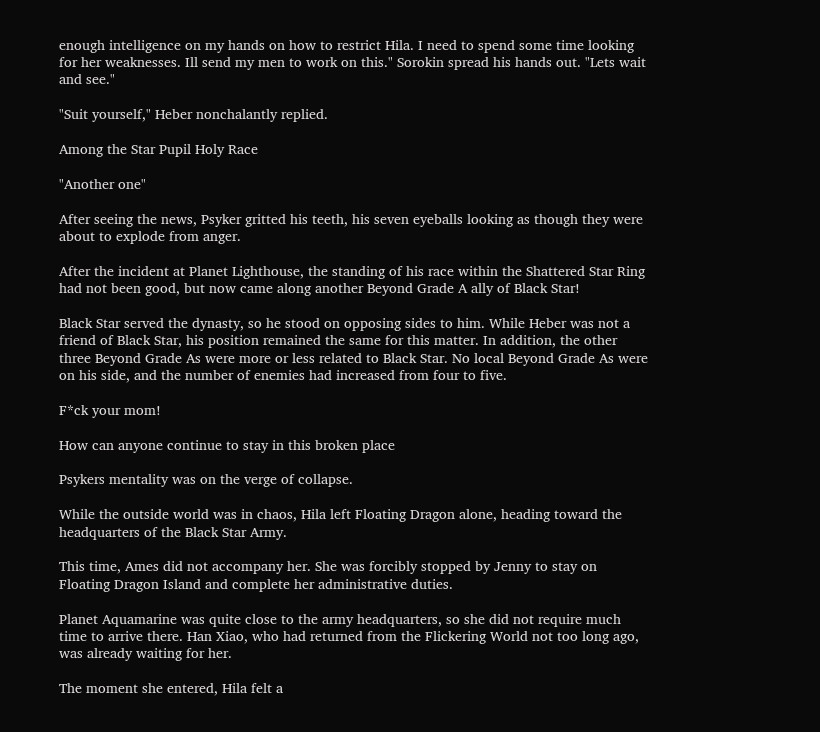enough intelligence on my hands on how to restrict Hila. I need to spend some time looking for her weaknesses. Ill send my men to work on this." Sorokin spread his hands out. "Lets wait and see."

"Suit yourself," Heber nonchalantly replied.

Among the Star Pupil Holy Race

"Another one"

After seeing the news, Psyker gritted his teeth, his seven eyeballs looking as though they were about to explode from anger.

After the incident at Planet Lighthouse, the standing of his race within the Shattered Star Ring had not been good, but now came along another Beyond Grade A ally of Black Star!

Black Star served the dynasty, so he stood on opposing sides to him. While Heber was not a friend of Black Star, his position remained the same for this matter. In addition, the other three Beyond Grade As were more or less related to Black Star. No local Beyond Grade As were on his side, and the number of enemies had increased from four to five.

F*ck your mom!

How can anyone continue to stay in this broken place

Psykers mentality was on the verge of collapse.

While the outside world was in chaos, Hila left Floating Dragon alone, heading toward the headquarters of the Black Star Army.

This time, Ames did not accompany her. She was forcibly stopped by Jenny to stay on Floating Dragon Island and complete her administrative duties.

Planet Aquamarine was quite close to the army headquarters, so she did not require much time to arrive there. Han Xiao, who had returned from the Flickering World not too long ago, was already waiting for her.

The moment she entered, Hila felt a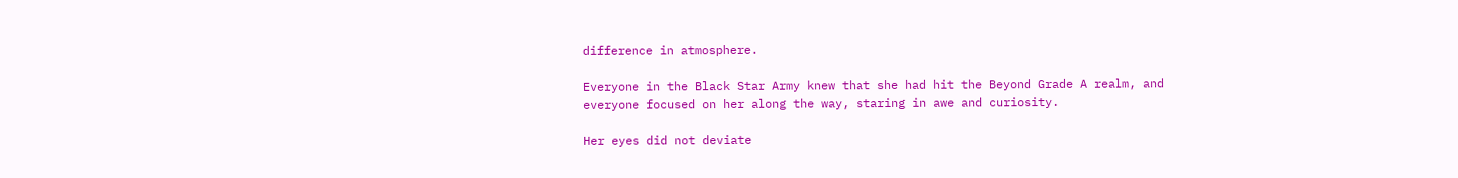difference in atmosphere.

Everyone in the Black Star Army knew that she had hit the Beyond Grade A realm, and everyone focused on her along the way, staring in awe and curiosity.

Her eyes did not deviate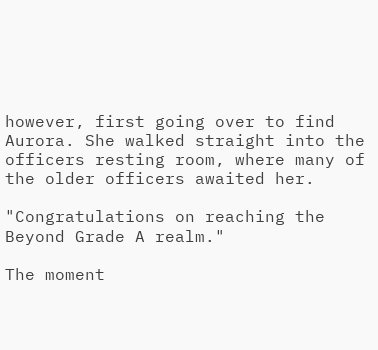however, first going over to find Aurora. She walked straight into the officers resting room, where many of the older officers awaited her.

"Congratulations on reaching the Beyond Grade A realm."

The moment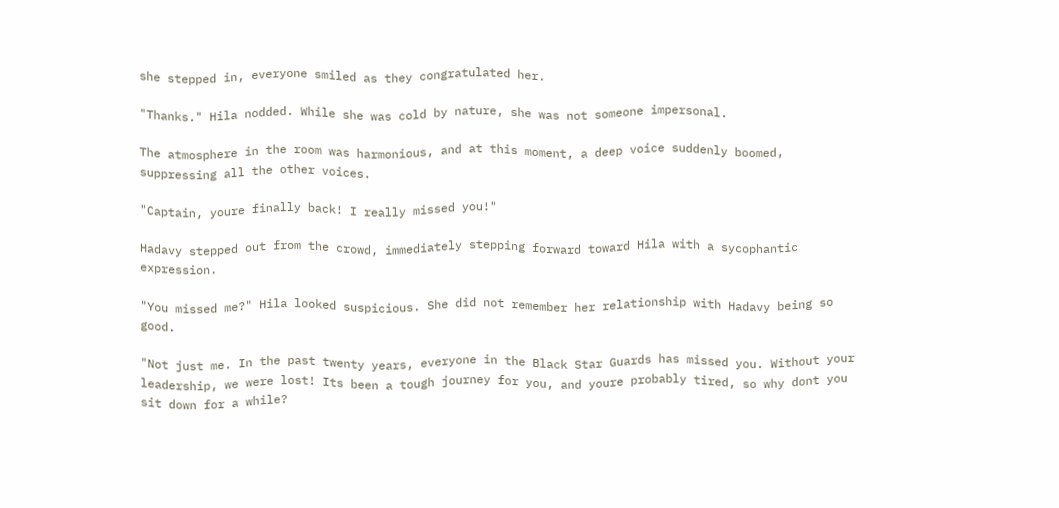she stepped in, everyone smiled as they congratulated her.

"Thanks." Hila nodded. While she was cold by nature, she was not someone impersonal.

The atmosphere in the room was harmonious, and at this moment, a deep voice suddenly boomed, suppressing all the other voices.

"Captain, youre finally back! I really missed you!"

Hadavy stepped out from the crowd, immediately stepping forward toward Hila with a sycophantic expression.

"You missed me?" Hila looked suspicious. She did not remember her relationship with Hadavy being so good.

"Not just me. In the past twenty years, everyone in the Black Star Guards has missed you. Without your leadership, we were lost! Its been a tough journey for you, and youre probably tired, so why dont you sit down for a while?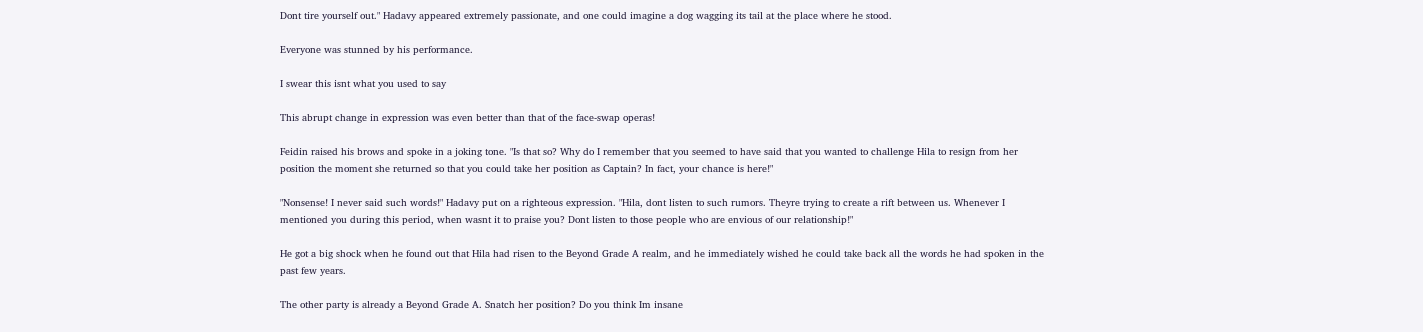Dont tire yourself out." Hadavy appeared extremely passionate, and one could imagine a dog wagging its tail at the place where he stood.

Everyone was stunned by his performance.

I swear this isnt what you used to say

This abrupt change in expression was even better than that of the face-swap operas!

Feidin raised his brows and spoke in a joking tone. "Is that so? Why do I remember that you seemed to have said that you wanted to challenge Hila to resign from her position the moment she returned so that you could take her position as Captain? In fact, your chance is here!"

"Nonsense! I never said such words!" Hadavy put on a righteous expression. "Hila, dont listen to such rumors. Theyre trying to create a rift between us. Whenever I mentioned you during this period, when wasnt it to praise you? Dont listen to those people who are envious of our relationship!"

He got a big shock when he found out that Hila had risen to the Beyond Grade A realm, and he immediately wished he could take back all the words he had spoken in the past few years.

The other party is already a Beyond Grade A. Snatch her position? Do you think Im insane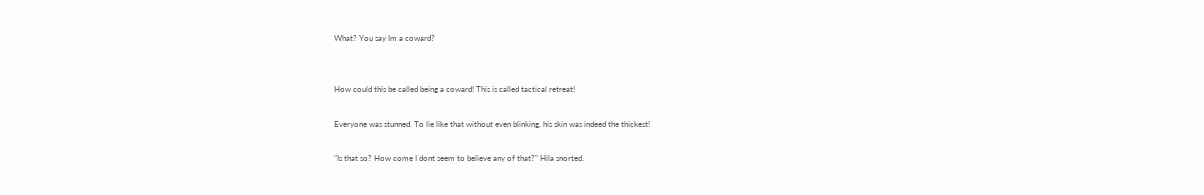What? You say Im a coward?


How could this be called being a coward! This is called tactical retreat!

Everyone was stunned. To lie like that without even blinking, his skin was indeed the thickest!

"Is that so? How come I dont seem to believe any of that?" Hila snorted.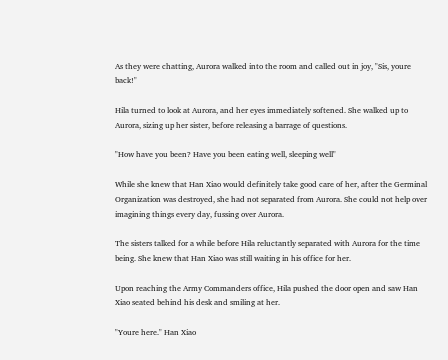As they were chatting, Aurora walked into the room and called out in joy, "Sis, youre back!"

Hila turned to look at Aurora, and her eyes immediately softened. She walked up to Aurora, sizing up her sister, before releasing a barrage of questions.

"How have you been? Have you been eating well, sleeping well"

While she knew that Han Xiao would definitely take good care of her, after the Germinal Organization was destroyed, she had not separated from Aurora. She could not help over imagining things every day, fussing over Aurora.

The sisters talked for a while before Hila reluctantly separated with Aurora for the time being. She knew that Han Xiao was still waiting in his office for her.

Upon reaching the Army Commanders office, Hila pushed the door open and saw Han Xiao seated behind his desk and smiling at her.

"Youre here." Han Xiao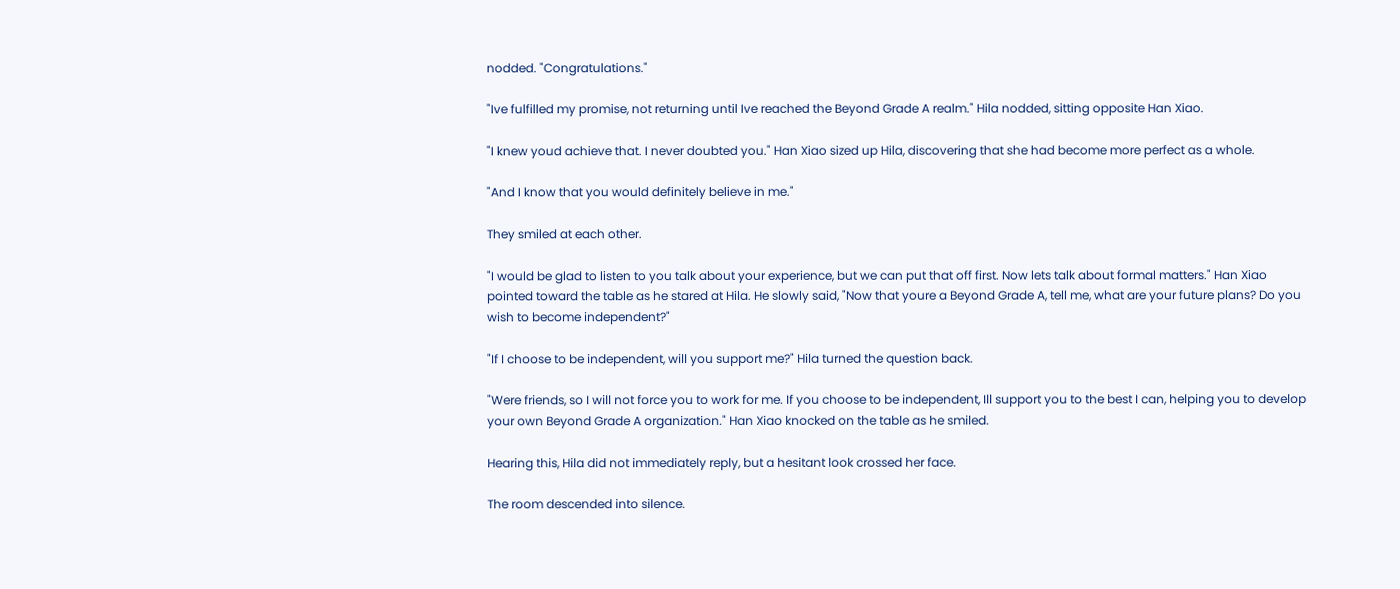nodded. "Congratulations."

"Ive fulfilled my promise, not returning until Ive reached the Beyond Grade A realm." Hila nodded, sitting opposite Han Xiao.

"I knew youd achieve that. I never doubted you." Han Xiao sized up Hila, discovering that she had become more perfect as a whole.

"And I know that you would definitely believe in me."

They smiled at each other.

"I would be glad to listen to you talk about your experience, but we can put that off first. Now lets talk about formal matters." Han Xiao pointed toward the table as he stared at Hila. He slowly said, "Now that youre a Beyond Grade A, tell me, what are your future plans? Do you wish to become independent?"

"If I choose to be independent, will you support me?" Hila turned the question back.

"Were friends, so I will not force you to work for me. If you choose to be independent, Ill support you to the best I can, helping you to develop your own Beyond Grade A organization." Han Xiao knocked on the table as he smiled.

Hearing this, Hila did not immediately reply, but a hesitant look crossed her face.

The room descended into silence.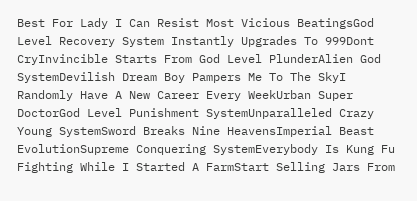Best For Lady I Can Resist Most Vicious BeatingsGod Level Recovery System Instantly Upgrades To 999Dont CryInvincible Starts From God Level PlunderAlien God SystemDevilish Dream Boy Pampers Me To The SkyI Randomly Have A New Career Every WeekUrban Super DoctorGod Level Punishment SystemUnparalleled Crazy Young SystemSword Breaks Nine HeavensImperial Beast EvolutionSupreme Conquering SystemEverybody Is Kung Fu Fighting While I Started A FarmStart Selling Jars From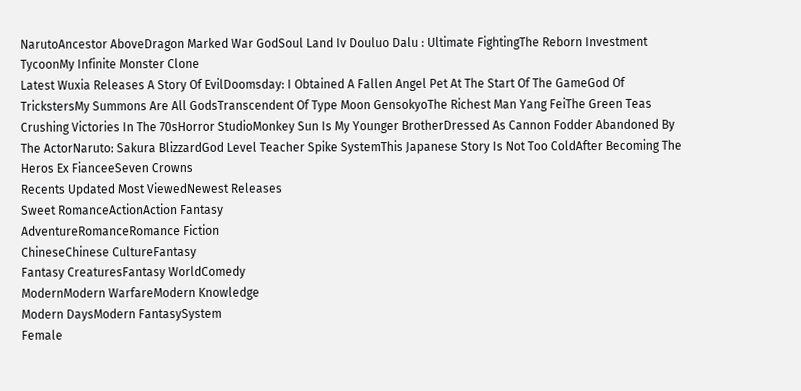NarutoAncestor AboveDragon Marked War GodSoul Land Iv Douluo Dalu : Ultimate FightingThe Reborn Investment TycoonMy Infinite Monster Clone
Latest Wuxia Releases A Story Of EvilDoomsday: I Obtained A Fallen Angel Pet At The Start Of The GameGod Of TrickstersMy Summons Are All GodsTranscendent Of Type Moon GensokyoThe Richest Man Yang FeiThe Green Teas Crushing Victories In The 70sHorror StudioMonkey Sun Is My Younger BrotherDressed As Cannon Fodder Abandoned By The ActorNaruto: Sakura BlizzardGod Level Teacher Spike SystemThis Japanese Story Is Not Too ColdAfter Becoming The Heros Ex FianceeSeven Crowns
Recents Updated Most ViewedNewest Releases
Sweet RomanceActionAction Fantasy
AdventureRomanceRomance Fiction
ChineseChinese CultureFantasy
Fantasy CreaturesFantasy WorldComedy
ModernModern WarfareModern Knowledge
Modern DaysModern FantasySystem
Female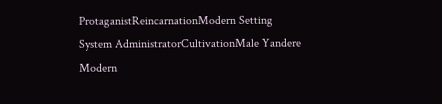ProtaganistReincarnationModern Setting
System AdministratorCultivationMale Yandere
Modern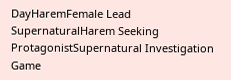DayHaremFemale Lead
SupernaturalHarem Seeking ProtagonistSupernatural Investigation
Game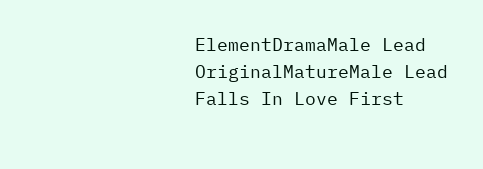ElementDramaMale Lead
OriginalMatureMale Lead Falls In Love First